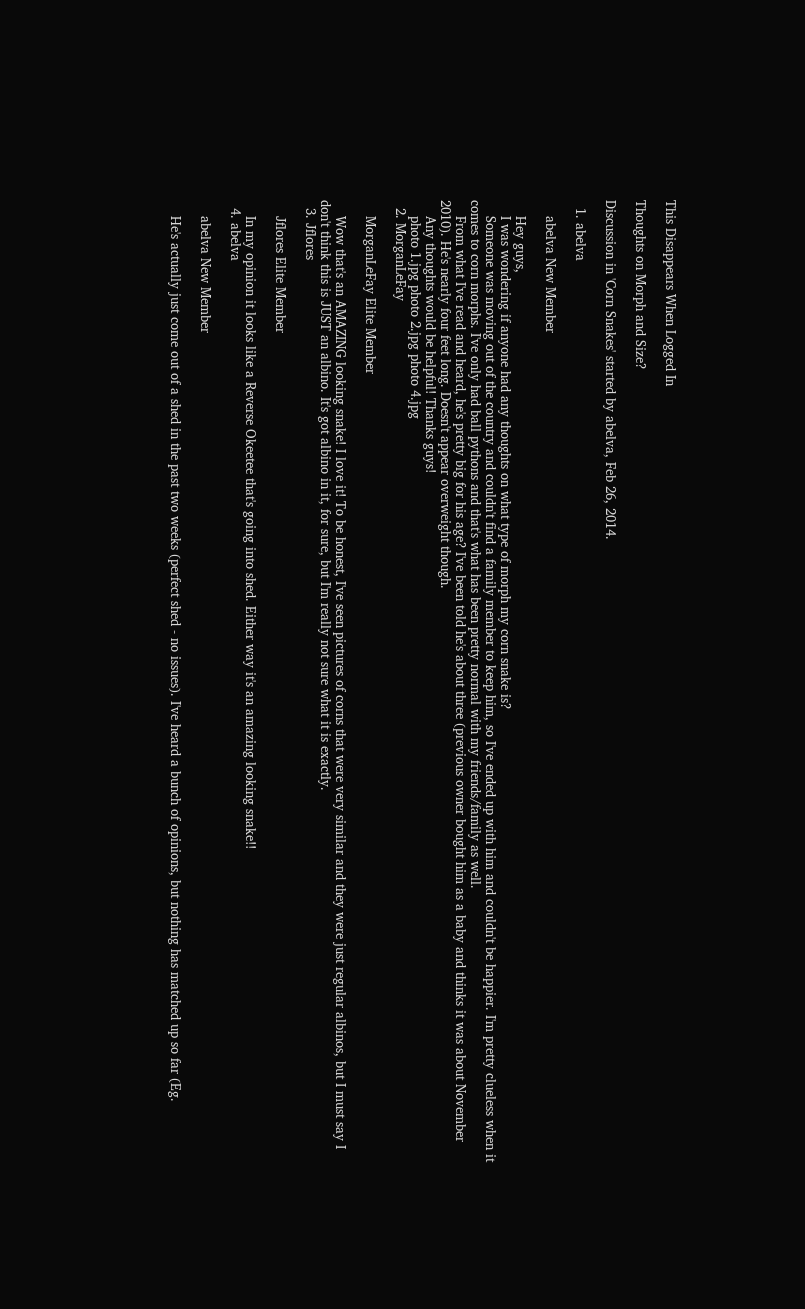This Disappears When Logged In

Thoughts on Morph and Size?

Discussion in 'Corn Snakes' started by abelva, Feb 26, 2014.

  1. abelva

    abelva New Member

    Hey guys,
    I was wondering if anyone had any thoughts on what type of morph my corn snake is?
    Someone was moving out of the country and couldn't find a family member to keep him, so I've ended up with him and couldn't be happier. I'm pretty clueless when it comes to corn morphs. I've only had ball pythons and that's what has been pretty normal with my friends/family as well.
    From what I've read and heard, he's pretty big for his age? I've been told he's about three (previous owner bought him as a baby and thinks it was about November 2010). He's nearly four feet long. Doesn't appear overweight though.
    Any thoughts would be helpful! Thanks guys!
    photo 1.jpg photo 2.jpg photo 4.jpg
  2. MorganLeFay

    MorganLeFay Elite Member

    Wow that's an AMAZING looking snake! I love it! To be honest, I've seen pictures of corns that were very similar and they were just regular albinos, but I must say I don't think this is JUST an albino. It's got albino in it, for sure, but I'm really not sure what it is exactly.
  3. Jflores

    Jflores Elite Member

    In my opinion it looks like a Reverse Okeetee that's going into shed. Either way it's an amazing looking snake!!
  4. abelva

    abelva New Member

    He's actually just come out of a shed in the past two weeks (perfect shed - no issues). I've heard a bunch of opinions, but nothing has matched up so far (Eg.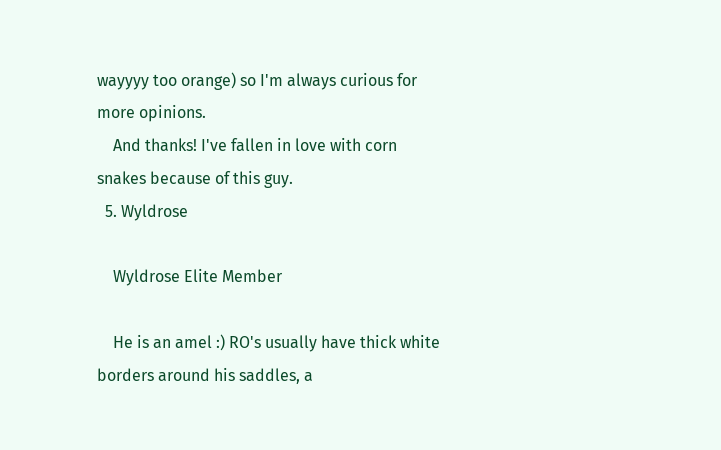wayyyy too orange) so I'm always curious for more opinions.
    And thanks! I've fallen in love with corn snakes because of this guy.
  5. Wyldrose

    Wyldrose Elite Member

    He is an amel :) RO's usually have thick white borders around his saddles, a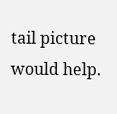tail picture would help.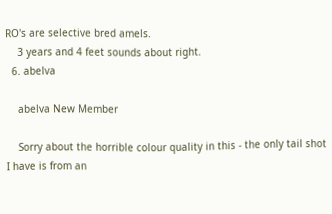RO's are selective bred amels.
    3 years and 4 feet sounds about right.
  6. abelva

    abelva New Member

    Sorry about the horrible colour quality in this - the only tail shot I have is from an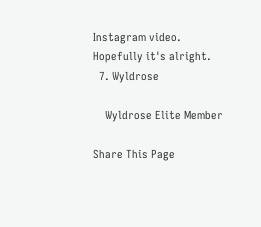Instagram video. Hopefully it's alright.
  7. Wyldrose

    Wyldrose Elite Member

Share This Page